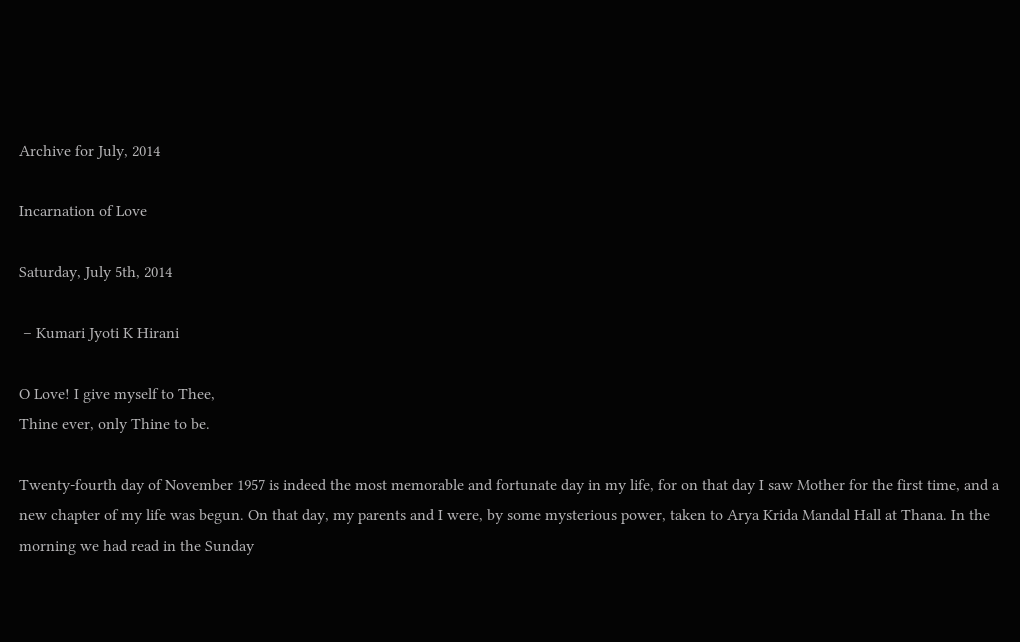Archive for July, 2014

Incarnation of Love

Saturday, July 5th, 2014

 – Kumari Jyoti K Hirani

O Love! I give myself to Thee,
Thine ever, only Thine to be.

Twenty-fourth day of November 1957 is indeed the most memorable and fortunate day in my life, for on that day I saw Mother for the first time, and a new chapter of my life was begun. On that day, my parents and I were, by some mysterious power, taken to Arya Krida Mandal Hall at Thana. In the morning we had read in the Sunday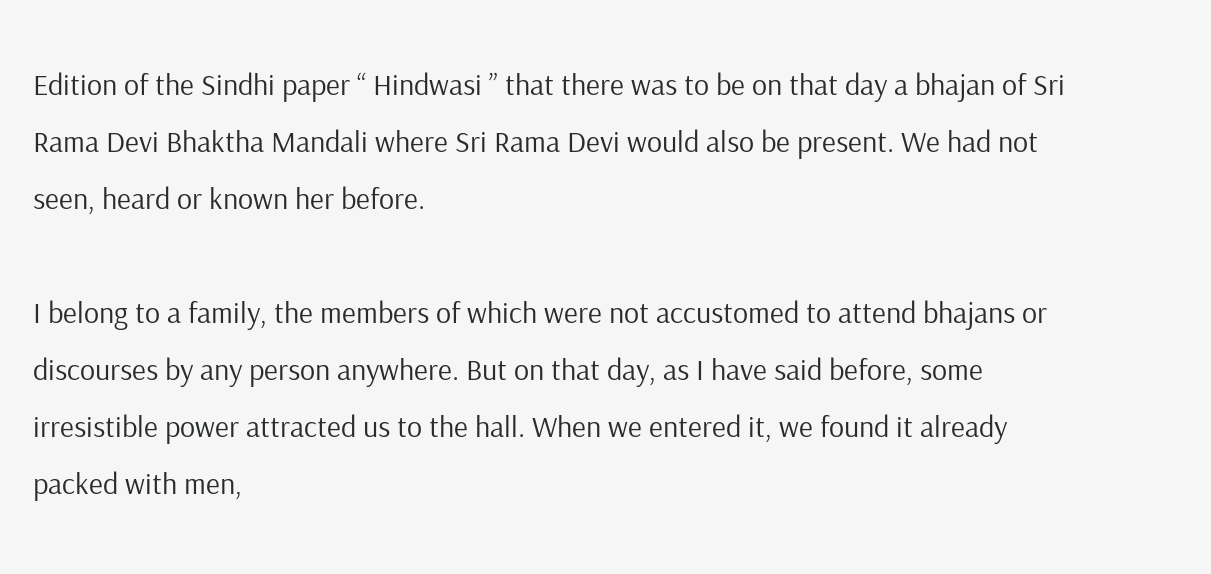Edition of the Sindhi paper “ Hindwasi ” that there was to be on that day a bhajan of Sri Rama Devi Bhaktha Mandali where Sri Rama Devi would also be present. We had not seen, heard or known her before.

I belong to a family, the members of which were not accustomed to attend bhajans or discourses by any person anywhere. But on that day, as I have said before, some irresistible power attracted us to the hall. When we entered it, we found it already packed with men,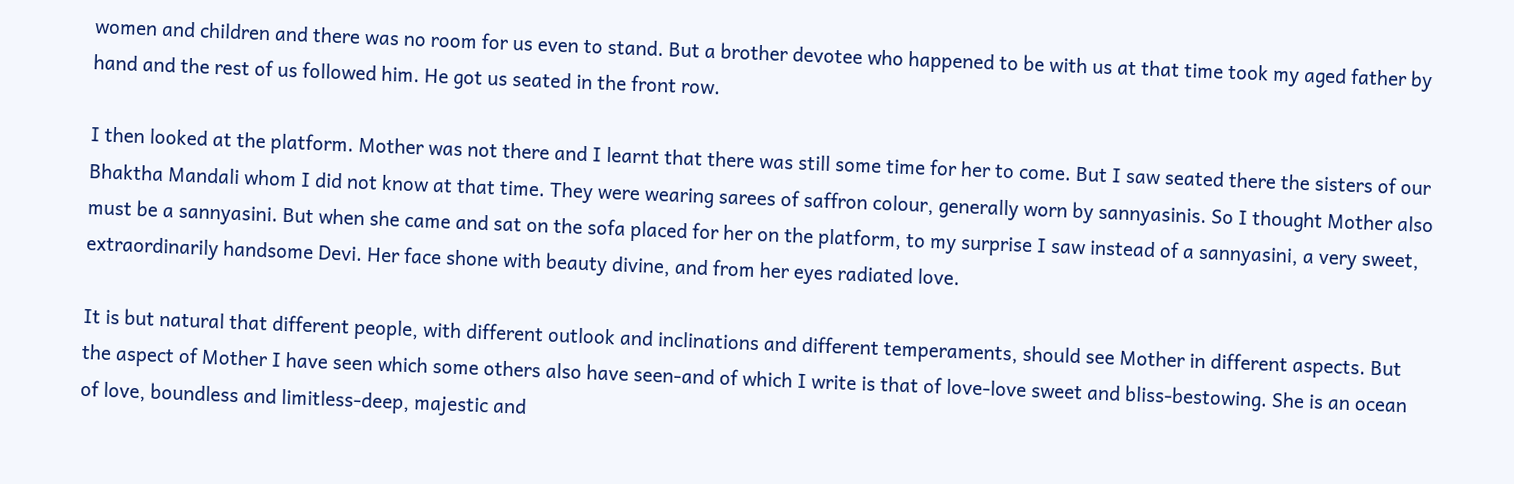women and children and there was no room for us even to stand. But a brother devotee who happened to be with us at that time took my aged father by hand and the rest of us followed him. He got us seated in the front row.

I then looked at the platform. Mother was not there and I learnt that there was still some time for her to come. But I saw seated there the sisters of our Bhaktha Mandali whom I did not know at that time. They were wearing sarees of saffron colour, generally worn by sannyasinis. So I thought Mother also must be a sannyasini. But when she came and sat on the sofa placed for her on the platform, to my surprise I saw instead of a sannyasini, a very sweet, extraordinarily handsome Devi. Her face shone with beauty divine, and from her eyes radiated love.

It is but natural that different people, with different outlook and inclinations and different temperaments, should see Mother in different aspects. But the aspect of Mother I have seen which some others also have seen-and of which I write is that of love-love sweet and bliss-bestowing. She is an ocean of love, boundless and limitless-deep, majestic and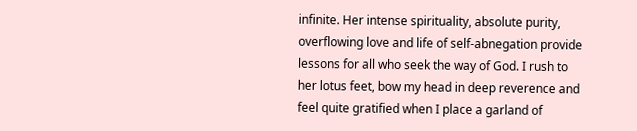infinite. Her intense spirituality, absolute purity, overflowing love and life of self-abnegation provide lessons for all who seek the way of God. I rush to her lotus feet, bow my head in deep reverence and feel quite gratified when I place a garland of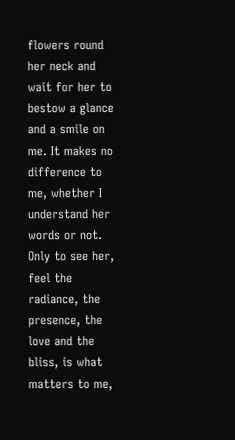flowers round her neck and wait for her to bestow a glance and a smile on me. It makes no difference to me, whether I understand her words or not. Only to see her, feel the radiance, the presence, the love and the bliss, is what matters to me,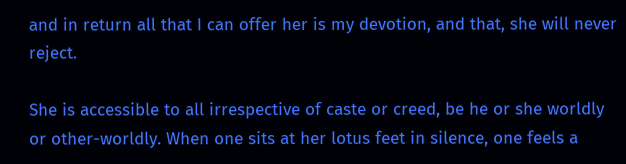and in return all that I can offer her is my devotion, and that, she will never reject.

She is accessible to all irrespective of caste or creed, be he or she worldly or other-worldly. When one sits at her lotus feet in silence, one feels a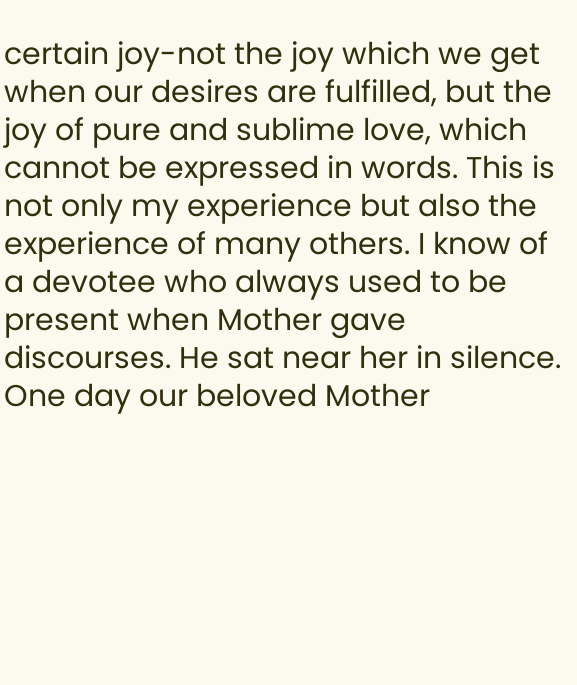certain joy-not the joy which we get when our desires are fulfilled, but the joy of pure and sublime love, which cannot be expressed in words. This is not only my experience but also the experience of many others. I know of a devotee who always used to be present when Mother gave discourses. He sat near her in silence. One day our beloved Mother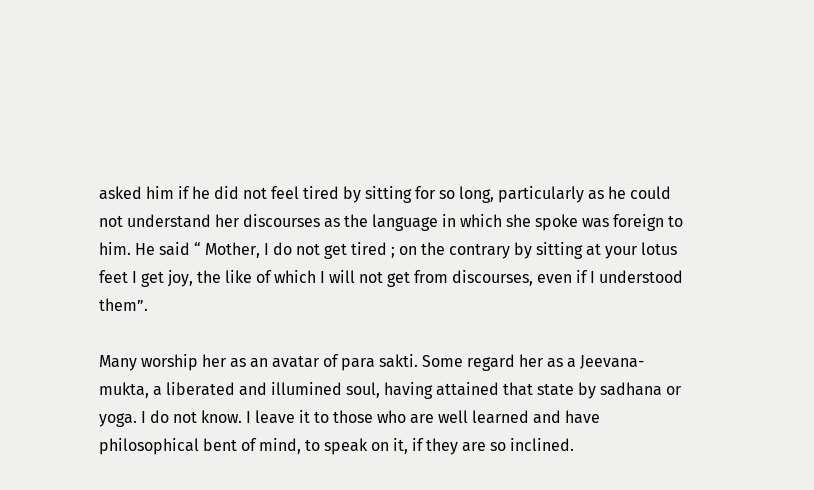asked him if he did not feel tired by sitting for so long, particularly as he could not understand her discourses as the language in which she spoke was foreign to him. He said “ Mother, I do not get tired ; on the contrary by sitting at your lotus feet I get joy, the like of which I will not get from discourses, even if I understood them”.

Many worship her as an avatar of para sakti. Some regard her as a Jeevana-mukta, a liberated and illumined soul, having attained that state by sadhana or yoga. I do not know. I leave it to those who are well learned and have philosophical bent of mind, to speak on it, if they are so inclined.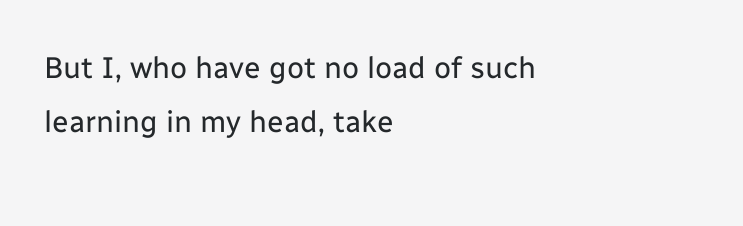But I, who have got no load of such learning in my head, take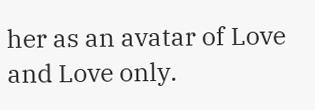her as an avatar of Love and Love only.